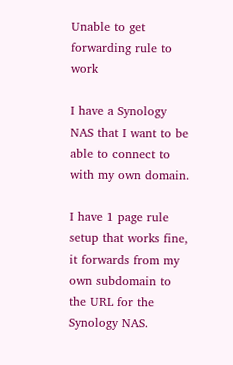Unable to get forwarding rule to work

I have a Synology NAS that I want to be able to connect to with my own domain.

I have 1 page rule setup that works fine, it forwards from my own subdomain to the URL for the Synology NAS.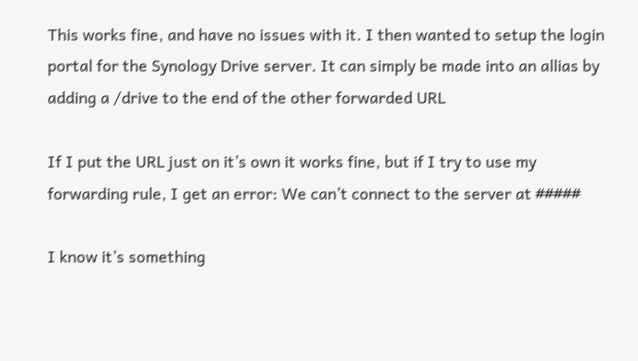This works fine, and have no issues with it. I then wanted to setup the login portal for the Synology Drive server. It can simply be made into an allias by adding a /drive to the end of the other forwarded URL

If I put the URL just on it’s own it works fine, but if I try to use my forwarding rule, I get an error: We can’t connect to the server at #####

I know it’s something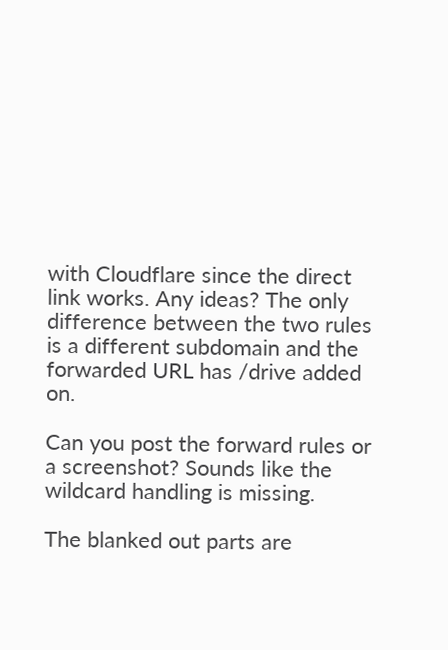with Cloudflare since the direct link works. Any ideas? The only difference between the two rules is a different subdomain and the forwarded URL has /drive added on.

Can you post the forward rules or a screenshot? Sounds like the wildcard handling is missing.

The blanked out parts are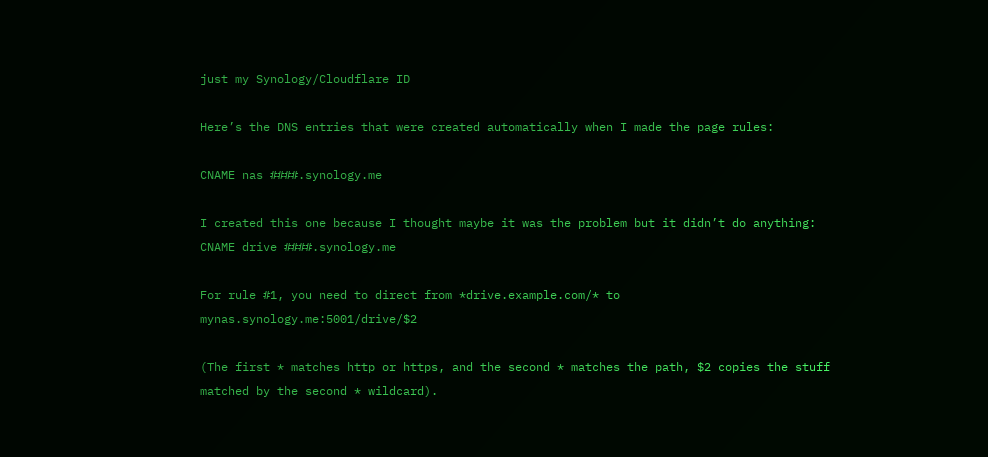just my Synology/Cloudflare ID

Here’s the DNS entries that were created automatically when I made the page rules:

CNAME nas ####.synology.me

I created this one because I thought maybe it was the problem but it didn’t do anything:
CNAME drive ####.synology.me

For rule #1, you need to direct from *drive.example.com/* to mynas.synology.me:5001/drive/$2

(The first * matches http or https, and the second * matches the path, $2 copies the stuff matched by the second * wildcard).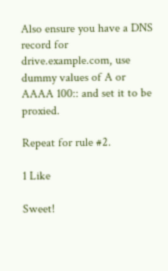Also ensure you have a DNS record for drive.example.com, use dummy values of A or AAAA 100:: and set it to be proxied.

Repeat for rule #2.

1 Like

Sweet!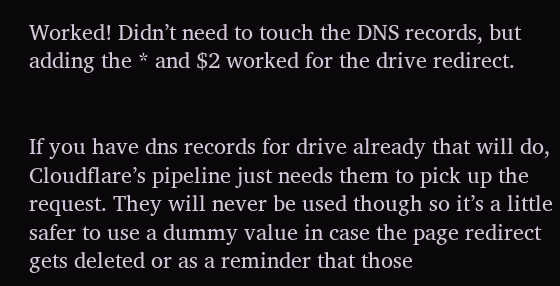Worked! Didn’t need to touch the DNS records, but adding the * and $2 worked for the drive redirect.


If you have dns records for drive already that will do, Cloudflare’s pipeline just needs them to pick up the request. They will never be used though so it’s a little safer to use a dummy value in case the page redirect gets deleted or as a reminder that those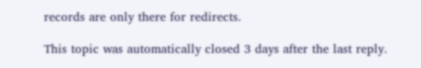records are only there for redirects.

This topic was automatically closed 3 days after the last reply.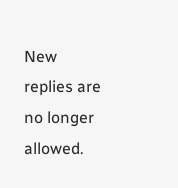New replies are no longer allowed.